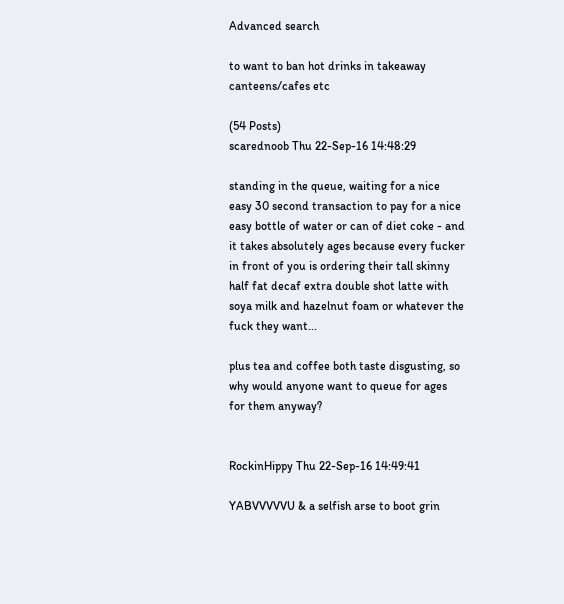Advanced search

to want to ban hot drinks in takeaway canteens/cafes etc

(54 Posts)
scarednoob Thu 22-Sep-16 14:48:29

standing in the queue, waiting for a nice easy 30 second transaction to pay for a nice easy bottle of water or can of diet coke - and it takes absolutely ages because every fucker in front of you is ordering their tall skinny half fat decaf extra double shot latte with soya milk and hazelnut foam or whatever the fuck they want...

plus tea and coffee both taste disgusting, so why would anyone want to queue for ages for them anyway?


RockinHippy Thu 22-Sep-16 14:49:41

YABVVVVVU & a selfish arse to boot grin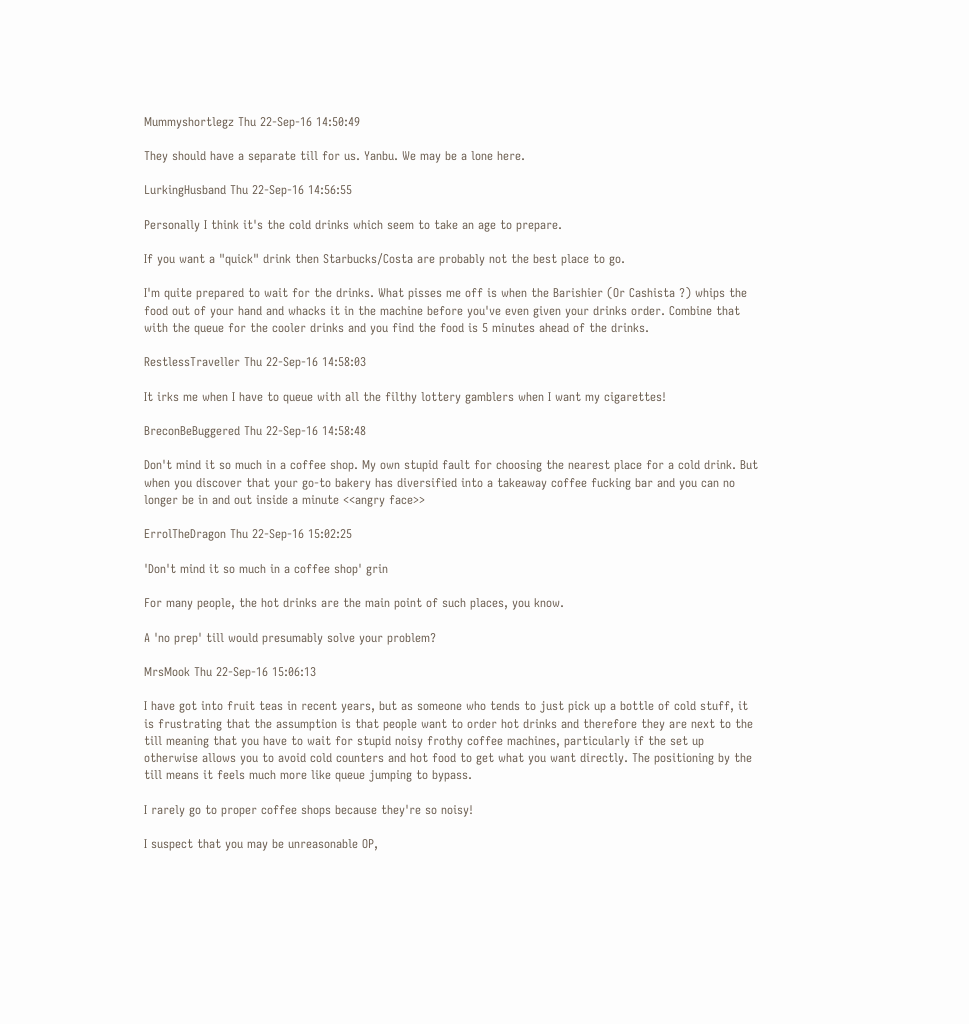Mummyshortlegz Thu 22-Sep-16 14:50:49

They should have a separate till for us. Yanbu. We may be a lone here.

LurkingHusband Thu 22-Sep-16 14:56:55

Personally I think it's the cold drinks which seem to take an age to prepare.

If you want a "quick" drink then Starbucks/Costa are probably not the best place to go.

I'm quite prepared to wait for the drinks. What pisses me off is when the Barishier (Or Cashista ?) whips the food out of your hand and whacks it in the machine before you've even given your drinks order. Combine that with the queue for the cooler drinks and you find the food is 5 minutes ahead of the drinks.

RestlessTraveller Thu 22-Sep-16 14:58:03

It irks me when I have to queue with all the filthy lottery gamblers when I want my cigarettes!

BreconBeBuggered Thu 22-Sep-16 14:58:48

Don't mind it so much in a coffee shop. My own stupid fault for choosing the nearest place for a cold drink. But when you discover that your go-to bakery has diversified into a takeaway coffee fucking bar and you can no longer be in and out inside a minute <<angry face>>

ErrolTheDragon Thu 22-Sep-16 15:02:25

'Don't mind it so much in a coffee shop' grin

For many people, the hot drinks are the main point of such places, you know.

A 'no prep' till would presumably solve your problem?

MrsMook Thu 22-Sep-16 15:06:13

I have got into fruit teas in recent years, but as someone who tends to just pick up a bottle of cold stuff, it is frustrating that the assumption is that people want to order hot drinks and therefore they are next to the till meaning that you have to wait for stupid noisy frothy coffee machines, particularly if the set up otherwise allows you to avoid cold counters and hot food to get what you want directly. The positioning by the till means it feels much more like queue jumping to bypass.

I rarely go to proper coffee shops because they're so noisy!

I suspect that you may be unreasonable OP,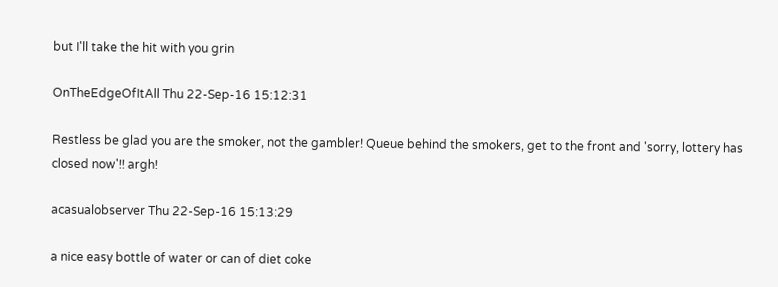but I'll take the hit with you grin

OnTheEdgeOfItAll Thu 22-Sep-16 15:12:31

Restless be glad you are the smoker, not the gambler! Queue behind the smokers, get to the front and 'sorry, lottery has closed now'!! argh!

acasualobserver Thu 22-Sep-16 15:13:29

a nice easy bottle of water or can of diet coke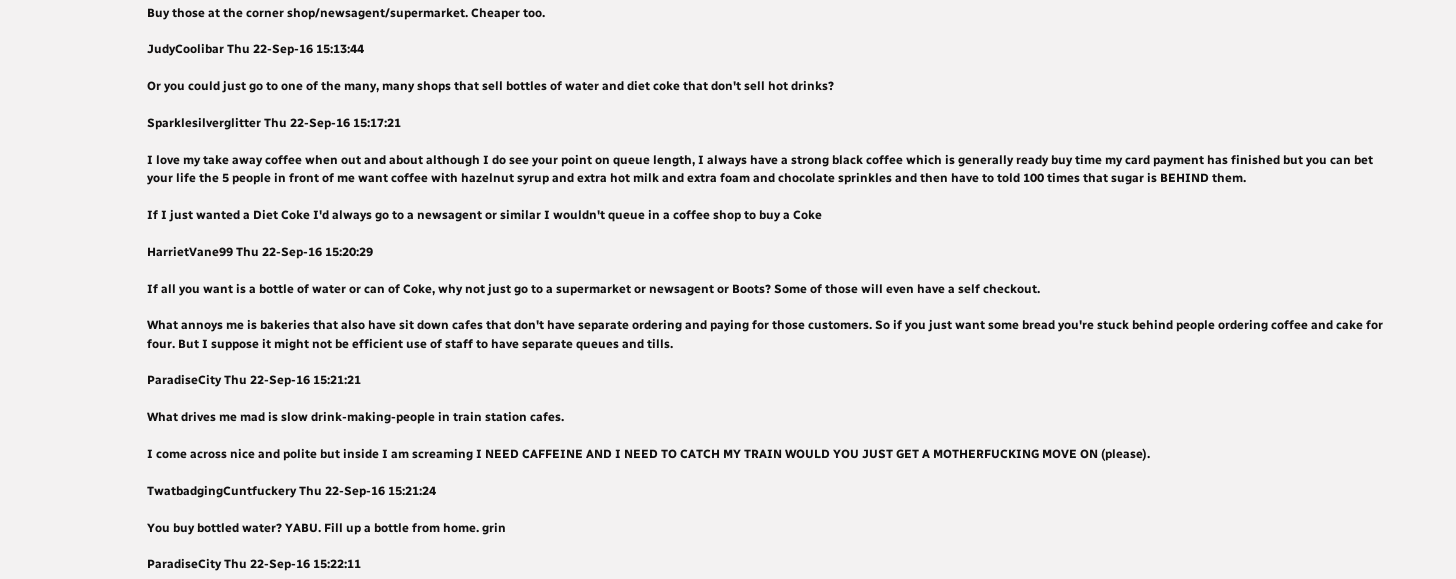Buy those at the corner shop/newsagent/supermarket. Cheaper too.

JudyCoolibar Thu 22-Sep-16 15:13:44

Or you could just go to one of the many, many shops that sell bottles of water and diet coke that don't sell hot drinks?

Sparklesilverglitter Thu 22-Sep-16 15:17:21

I love my take away coffee when out and about although I do see your point on queue length, I always have a strong black coffee which is generally ready buy time my card payment has finished but you can bet your life the 5 people in front of me want coffee with hazelnut syrup and extra hot milk and extra foam and chocolate sprinkles and then have to told 100 times that sugar is BEHIND them.

If I just wanted a Diet Coke I'd always go to a newsagent or similar I wouldn't queue in a coffee shop to buy a Coke

HarrietVane99 Thu 22-Sep-16 15:20:29

If all you want is a bottle of water or can of Coke, why not just go to a supermarket or newsagent or Boots? Some of those will even have a self checkout.

What annoys me is bakeries that also have sit down cafes that don't have separate ordering and paying for those customers. So if you just want some bread you're stuck behind people ordering coffee and cake for four. But I suppose it might not be efficient use of staff to have separate queues and tills.

ParadiseCity Thu 22-Sep-16 15:21:21

What drives me mad is slow drink-making-people in train station cafes.

I come across nice and polite but inside I am screaming I NEED CAFFEINE AND I NEED TO CATCH MY TRAIN WOULD YOU JUST GET A MOTHERFUCKING MOVE ON (please).

TwatbadgingCuntfuckery Thu 22-Sep-16 15:21:24

You buy bottled water? YABU. Fill up a bottle from home. grin

ParadiseCity Thu 22-Sep-16 15:22:11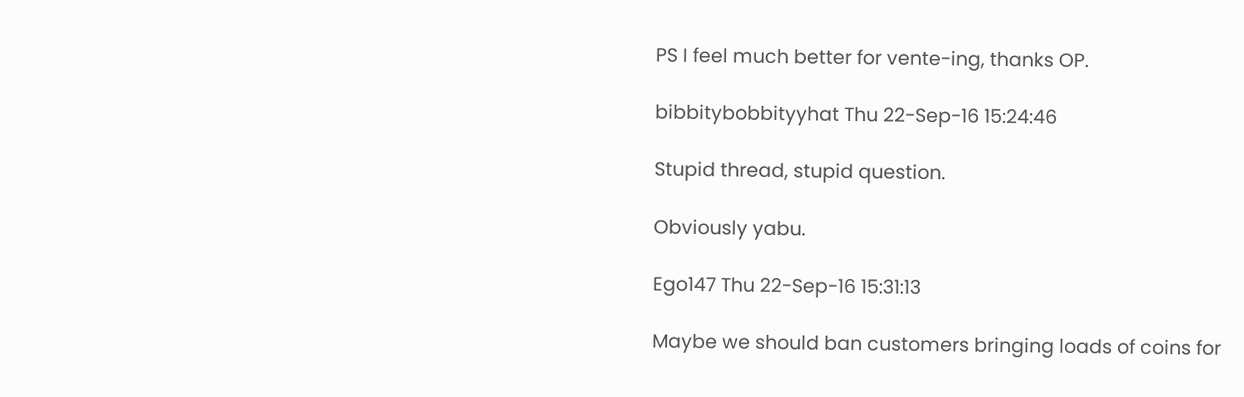PS I feel much better for vente-ing, thanks OP.

bibbitybobbityyhat Thu 22-Sep-16 15:24:46

Stupid thread, stupid question.

Obviously yabu.

Ego147 Thu 22-Sep-16 15:31:13

Maybe we should ban customers bringing loads of coins for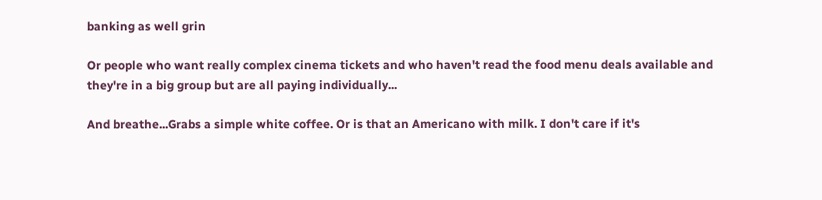banking as well grin

Or people who want really complex cinema tickets and who haven't read the food menu deals available and they're in a big group but are all paying individually...

And breathe...Grabs a simple white coffee. Or is that an Americano with milk. I don't care if it's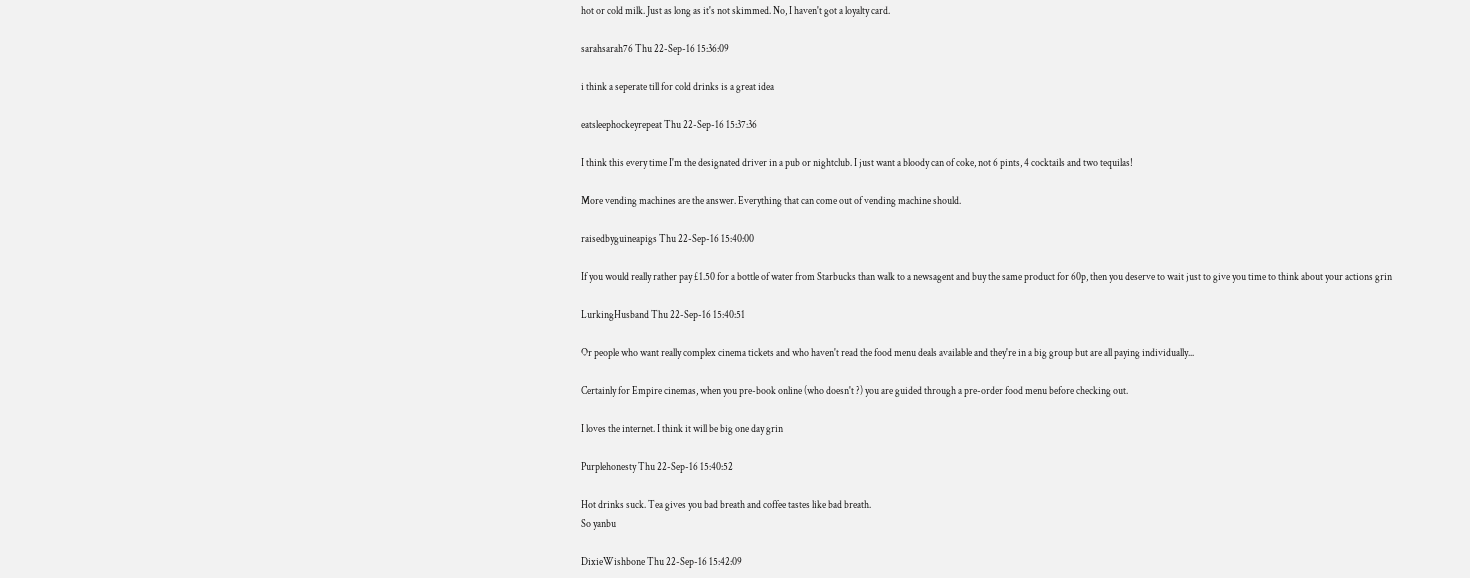hot or cold milk. Just as long as it's not skimmed. No, I haven't got a loyalty card.

sarahsarah76 Thu 22-Sep-16 15:36:09

i think a seperate till for cold drinks is a great idea

eatsleephockeyrepeat Thu 22-Sep-16 15:37:36

I think this every time I'm the designated driver in a pub or nightclub. I just want a bloody can of coke, not 6 pints, 4 cocktails and two tequilas!

More vending machines are the answer. Everything that can come out of vending machine should.

raisedbyguineapigs Thu 22-Sep-16 15:40:00

If you would really rather pay £1.50 for a bottle of water from Starbucks than walk to a newsagent and buy the same product for 60p, then you deserve to wait just to give you time to think about your actions grin

LurkingHusband Thu 22-Sep-16 15:40:51

Or people who want really complex cinema tickets and who haven't read the food menu deals available and they're in a big group but are all paying individually...

Certainly for Empire cinemas, when you pre-book online (who doesn't ?) you are guided through a pre-order food menu before checking out.

I loves the internet. I think it will be big one day grin

Purplehonesty Thu 22-Sep-16 15:40:52

Hot drinks suck. Tea gives you bad breath and coffee tastes like bad breath.
So yanbu

DixieWishbone Thu 22-Sep-16 15:42:09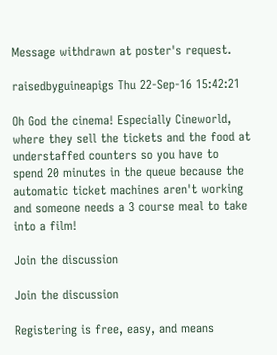Message withdrawn at poster's request.

raisedbyguineapigs Thu 22-Sep-16 15:42:21

Oh God the cinema! Especially Cineworld, where they sell the tickets and the food at understaffed counters so you have to spend 20 minutes in the queue because the automatic ticket machines aren't working and someone needs a 3 course meal to take into a film!

Join the discussion

Join the discussion

Registering is free, easy, and means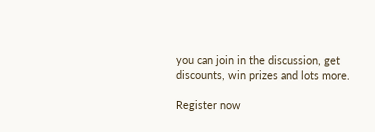you can join in the discussion, get discounts, win prizes and lots more.

Register now